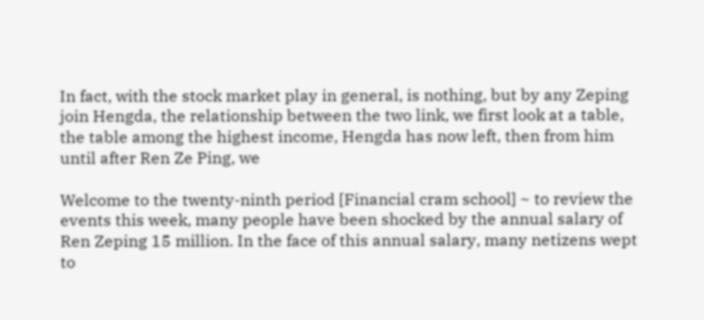In fact, with the stock market play in general, is nothing, but by any Zeping join Hengda, the relationship between the two link, we first look at a table, the table among the highest income, Hengda has now left, then from him until after Ren Ze Ping, we

Welcome to the twenty-ninth period [Financial cram school] ~ to review the events this week, many people have been shocked by the annual salary of Ren Zeping 15 million. In the face of this annual salary, many netizens wept to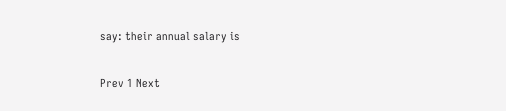say: their annual salary is

Prev 1 Next